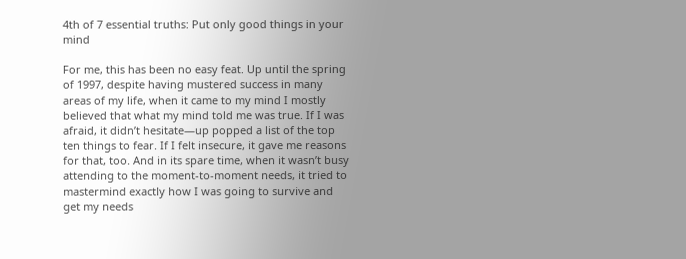4th of 7 essential truths: Put only good things in your mind

For me, this has been no easy feat. Up until the spring of 1997, despite having mustered success in many areas of my life, when it came to my mind I mostly believed that what my mind told me was true. If I was afraid, it didn’t hesitate—up popped a list of the top ten things to fear. If I felt insecure, it gave me reasons for that, too. And in its spare time, when it wasn’t busy attending to the moment-to-moment needs, it tried to mastermind exactly how I was going to survive and get my needs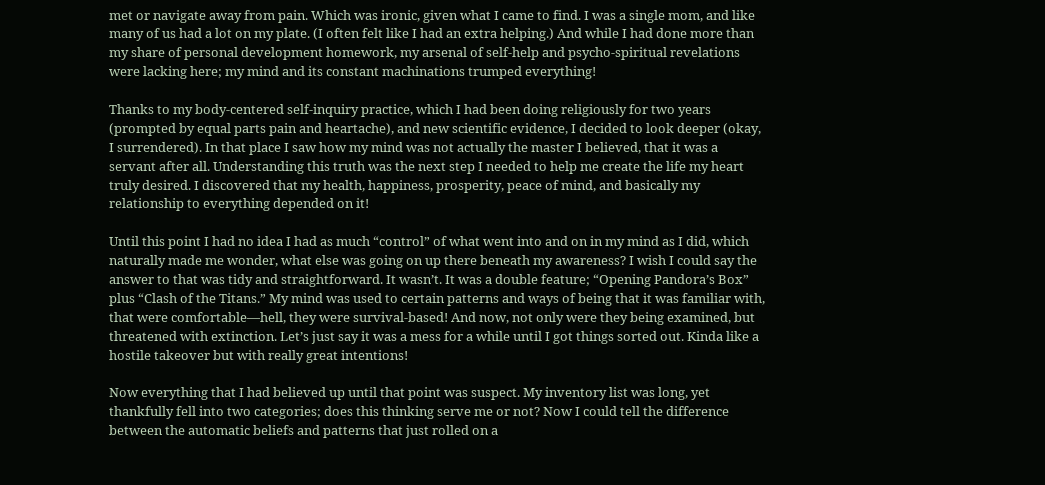met or navigate away from pain. Which was ironic, given what I came to find. I was a single mom, and like many of us had a lot on my plate. (I often felt like I had an extra helping.) And while I had done more than my share of personal development homework, my arsenal of self-help and psycho-spiritual revelations were lacking here; my mind and its constant machinations trumped everything!

Thanks to my body-centered self-inquiry practice, which I had been doing religiously for two years (prompted by equal parts pain and heartache), and new scientific evidence, I decided to look deeper (okay, I surrendered). In that place I saw how my mind was not actually the master I believed, that it was a servant after all. Understanding this truth was the next step I needed to help me create the life my heart truly desired. I discovered that my health, happiness, prosperity, peace of mind, and basically my relationship to everything depended on it!

Until this point I had no idea I had as much “control” of what went into and on in my mind as I did, which naturally made me wonder, what else was going on up there beneath my awareness? I wish I could say the answer to that was tidy and straightforward. It wasn’t. It was a double feature; “Opening Pandora’s Box” plus “Clash of the Titans.” My mind was used to certain patterns and ways of being that it was familiar with, that were comfortable—hell, they were survival-based! And now, not only were they being examined, but threatened with extinction. Let’s just say it was a mess for a while until I got things sorted out. Kinda like a hostile takeover but with really great intentions!

Now everything that I had believed up until that point was suspect. My inventory list was long, yet thankfully fell into two categories; does this thinking serve me or not? Now I could tell the difference between the automatic beliefs and patterns that just rolled on a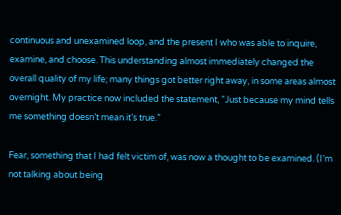continuous and unexamined loop, and the present I who was able to inquire, examine, and choose. This understanding almost immediately changed the overall quality of my life; many things got better right away, in some areas almost overnight. My practice now included the statement, “Just because my mind tells me something doesn’t mean it’s true.”

Fear, something that I had felt victim of, was now a thought to be examined. (I’m not talking about being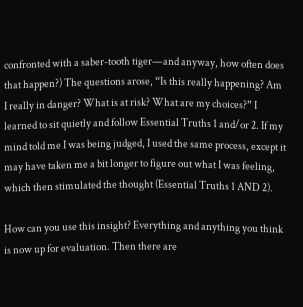confronted with a saber-tooth tiger—and anyway, how often does that happen?) The questions arose, “Is this really happening? Am I really in danger? What is at risk? What are my choices?” I learned to sit quietly and follow Essential Truths 1 and/or 2. If my mind told me I was being judged, I used the same process, except it may have taken me a bit longer to figure out what I was feeling, which then stimulated the thought (Essential Truths 1 AND 2).

How can you use this insight? Everything and anything you think is now up for evaluation. Then there are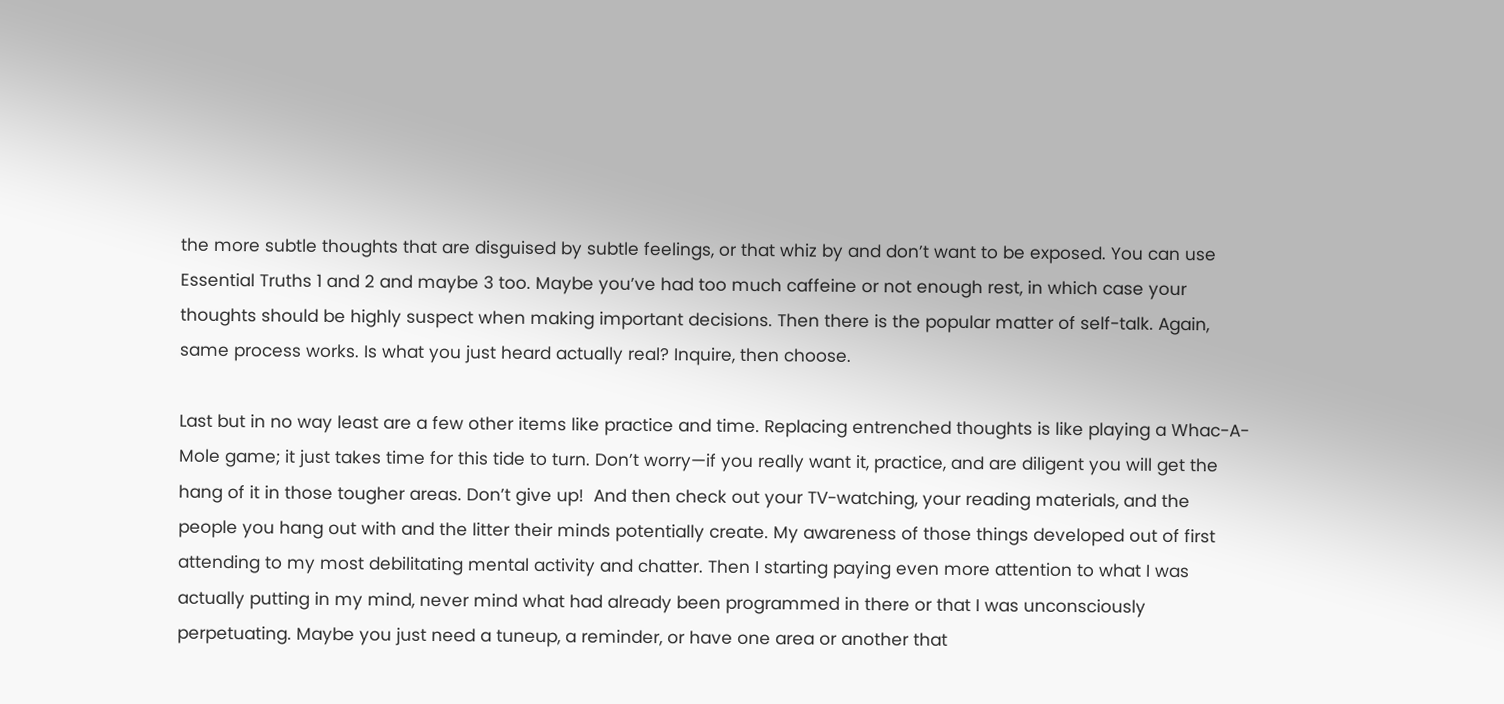the more subtle thoughts that are disguised by subtle feelings, or that whiz by and don’t want to be exposed. You can use Essential Truths 1 and 2 and maybe 3 too. Maybe you’ve had too much caffeine or not enough rest, in which case your thoughts should be highly suspect when making important decisions. Then there is the popular matter of self-talk. Again, same process works. Is what you just heard actually real? Inquire, then choose.

Last but in no way least are a few other items like practice and time. Replacing entrenched thoughts is like playing a Whac-A-Mole game; it just takes time for this tide to turn. Don’t worry—if you really want it, practice, and are diligent you will get the hang of it in those tougher areas. Don’t give up!  And then check out your TV-watching, your reading materials, and the people you hang out with and the litter their minds potentially create. My awareness of those things developed out of first attending to my most debilitating mental activity and chatter. Then I starting paying even more attention to what I was actually putting in my mind, never mind what had already been programmed in there or that I was unconsciously perpetuating. Maybe you just need a tuneup, a reminder, or have one area or another that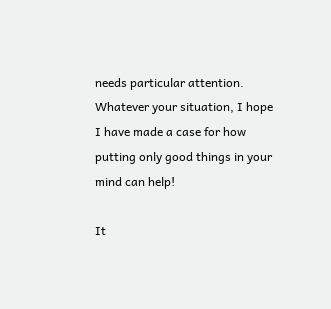needs particular attention. Whatever your situation, I hope I have made a case for how putting only good things in your mind can help!

It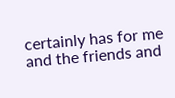certainly has for me and the friends and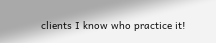clients I know who practice it!